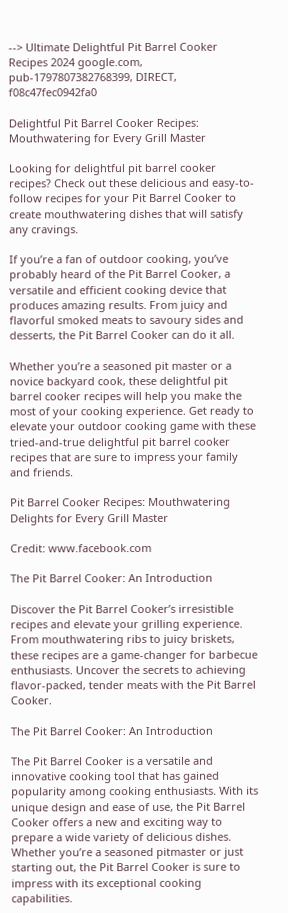--> Ultimate Delightful Pit Barrel Cooker Recipes 2024 google.com, pub-1797807382768399, DIRECT, f08c47fec0942fa0

Delightful Pit Barrel Cooker Recipes: Mouthwatering for Every Grill Master

Looking for delightful pit barrel cooker recipes? Check out these delicious and easy-to-follow recipes for your Pit Barrel Cooker to create mouthwatering dishes that will satisfy any cravings.

If you’re a fan of outdoor cooking, you’ve probably heard of the Pit Barrel Cooker, a versatile and efficient cooking device that produces amazing results. From juicy and flavorful smoked meats to savoury sides and desserts, the Pit Barrel Cooker can do it all.

Whether you’re a seasoned pit master or a novice backyard cook, these delightful pit barrel cooker recipes will help you make the most of your cooking experience. Get ready to elevate your outdoor cooking game with these tried-and-true delightful pit barrel cooker recipes that are sure to impress your family and friends.

Pit Barrel Cooker Recipes: Mouthwatering Delights for Every Grill Master

Credit: www.facebook.com

The Pit Barrel Cooker: An Introduction

Discover the Pit Barrel Cooker’s irresistible recipes and elevate your grilling experience. From mouthwatering ribs to juicy briskets, these recipes are a game-changer for barbecue enthusiasts. Uncover the secrets to achieving flavor-packed, tender meats with the Pit Barrel Cooker.

The Pit Barrel Cooker: An Introduction

The Pit Barrel Cooker is a versatile and innovative cooking tool that has gained popularity among cooking enthusiasts. With its unique design and ease of use, the Pit Barrel Cooker offers a new and exciting way to prepare a wide variety of delicious dishes. Whether you’re a seasoned pitmaster or just starting out, the Pit Barrel Cooker is sure to impress with its exceptional cooking capabilities.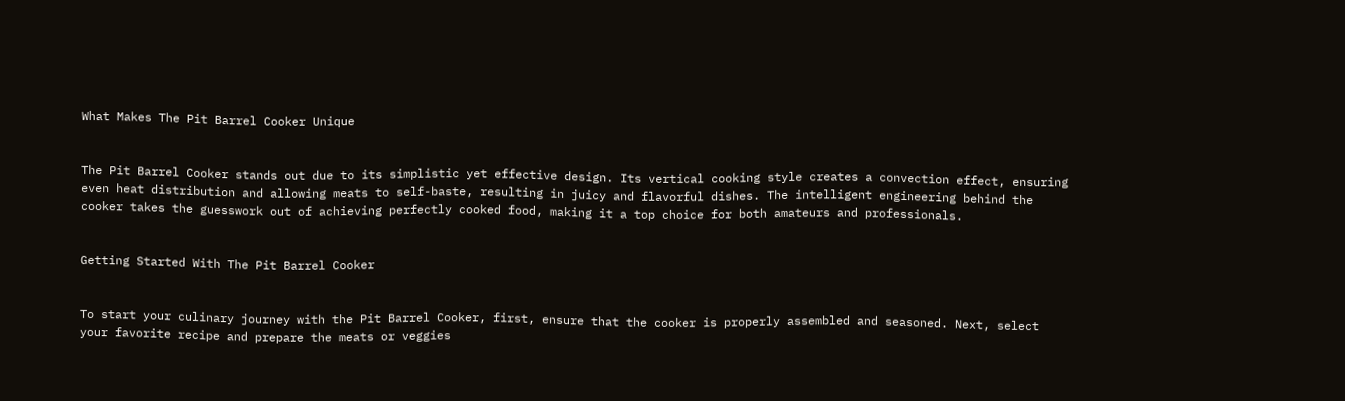What Makes The Pit Barrel Cooker Unique


The Pit Barrel Cooker stands out due to its simplistic yet effective design. Its vertical cooking style creates a convection effect, ensuring even heat distribution and allowing meats to self-baste, resulting in juicy and flavorful dishes. The intelligent engineering behind the cooker takes the guesswork out of achieving perfectly cooked food, making it a top choice for both amateurs and professionals.


Getting Started With The Pit Barrel Cooker


To start your culinary journey with the Pit Barrel Cooker, first, ensure that the cooker is properly assembled and seasoned. Next, select your favorite recipe and prepare the meats or veggies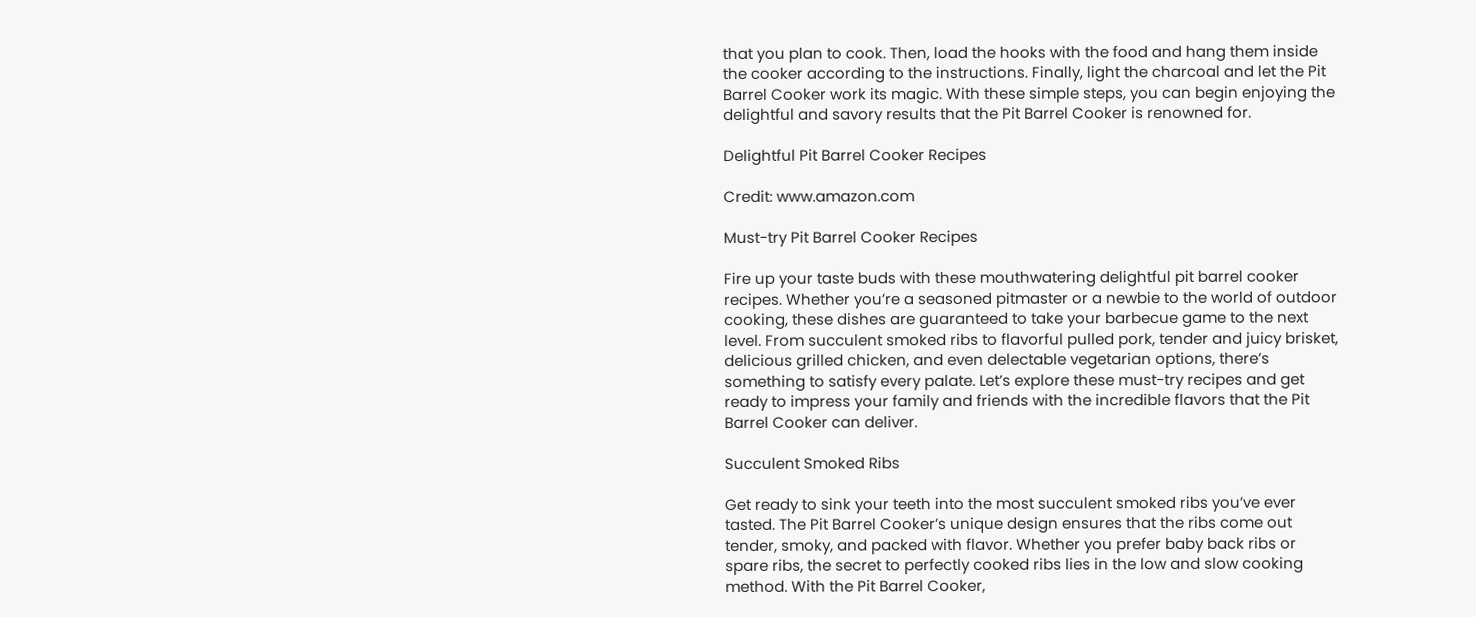that you plan to cook. Then, load the hooks with the food and hang them inside the cooker according to the instructions. Finally, light the charcoal and let the Pit Barrel Cooker work its magic. With these simple steps, you can begin enjoying the delightful and savory results that the Pit Barrel Cooker is renowned for.

Delightful Pit Barrel Cooker Recipes

Credit: www.amazon.com

Must-try Pit Barrel Cooker Recipes

Fire up your taste buds with these mouthwatering delightful pit barrel cooker recipes. Whether you’re a seasoned pitmaster or a newbie to the world of outdoor cooking, these dishes are guaranteed to take your barbecue game to the next level. From succulent smoked ribs to flavorful pulled pork, tender and juicy brisket, delicious grilled chicken, and even delectable vegetarian options, there’s something to satisfy every palate. Let’s explore these must-try recipes and get ready to impress your family and friends with the incredible flavors that the Pit Barrel Cooker can deliver.

Succulent Smoked Ribs

Get ready to sink your teeth into the most succulent smoked ribs you’ve ever tasted. The Pit Barrel Cooker’s unique design ensures that the ribs come out tender, smoky, and packed with flavor. Whether you prefer baby back ribs or spare ribs, the secret to perfectly cooked ribs lies in the low and slow cooking method. With the Pit Barrel Cooker,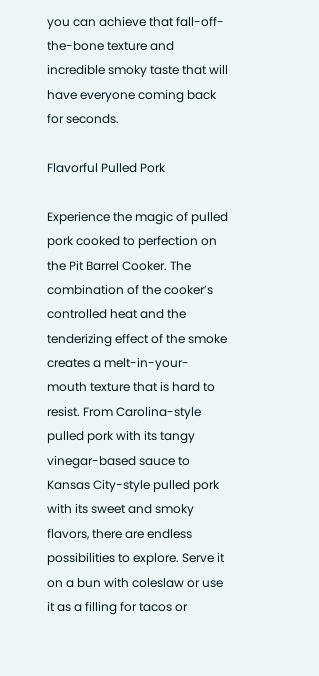you can achieve that fall-off-the-bone texture and incredible smoky taste that will have everyone coming back for seconds.

Flavorful Pulled Pork

Experience the magic of pulled pork cooked to perfection on the Pit Barrel Cooker. The combination of the cooker’s controlled heat and the tenderizing effect of the smoke creates a melt-in-your-mouth texture that is hard to resist. From Carolina-style pulled pork with its tangy vinegar-based sauce to Kansas City-style pulled pork with its sweet and smoky flavors, there are endless possibilities to explore. Serve it on a bun with coleslaw or use it as a filling for tacos or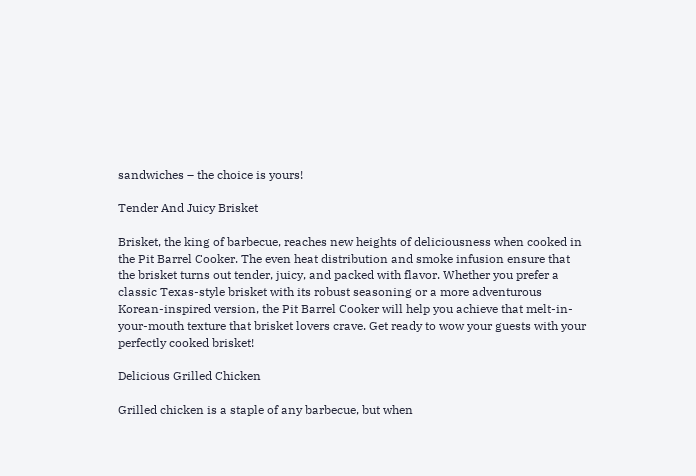sandwiches – the choice is yours!

Tender And Juicy Brisket

Brisket, the king of barbecue, reaches new heights of deliciousness when cooked in the Pit Barrel Cooker. The even heat distribution and smoke infusion ensure that the brisket turns out tender, juicy, and packed with flavor. Whether you prefer a classic Texas-style brisket with its robust seasoning or a more adventurous Korean-inspired version, the Pit Barrel Cooker will help you achieve that melt-in-your-mouth texture that brisket lovers crave. Get ready to wow your guests with your perfectly cooked brisket!

Delicious Grilled Chicken

Grilled chicken is a staple of any barbecue, but when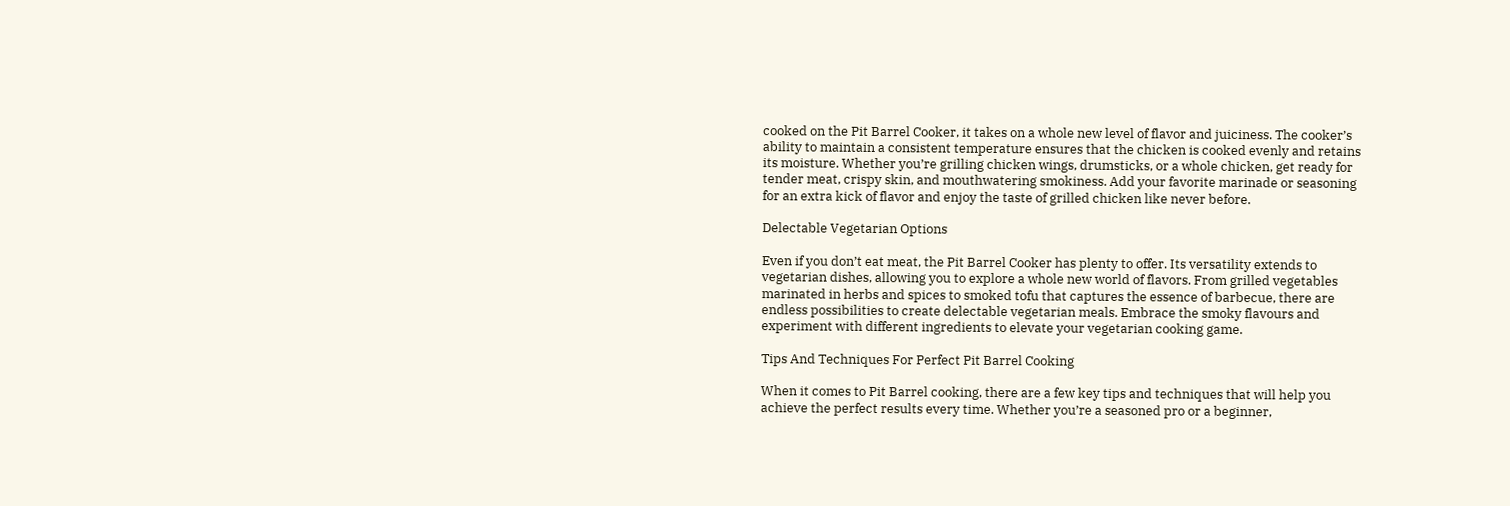cooked on the Pit Barrel Cooker, it takes on a whole new level of flavor and juiciness. The cooker’s ability to maintain a consistent temperature ensures that the chicken is cooked evenly and retains its moisture. Whether you’re grilling chicken wings, drumsticks, or a whole chicken, get ready for tender meat, crispy skin, and mouthwatering smokiness. Add your favorite marinade or seasoning for an extra kick of flavor and enjoy the taste of grilled chicken like never before.

Delectable Vegetarian Options

Even if you don’t eat meat, the Pit Barrel Cooker has plenty to offer. Its versatility extends to vegetarian dishes, allowing you to explore a whole new world of flavors. From grilled vegetables marinated in herbs and spices to smoked tofu that captures the essence of barbecue, there are endless possibilities to create delectable vegetarian meals. Embrace the smoky flavours and experiment with different ingredients to elevate your vegetarian cooking game.

Tips And Techniques For Perfect Pit Barrel Cooking

When it comes to Pit Barrel cooking, there are a few key tips and techniques that will help you achieve the perfect results every time. Whether you’re a seasoned pro or a beginner,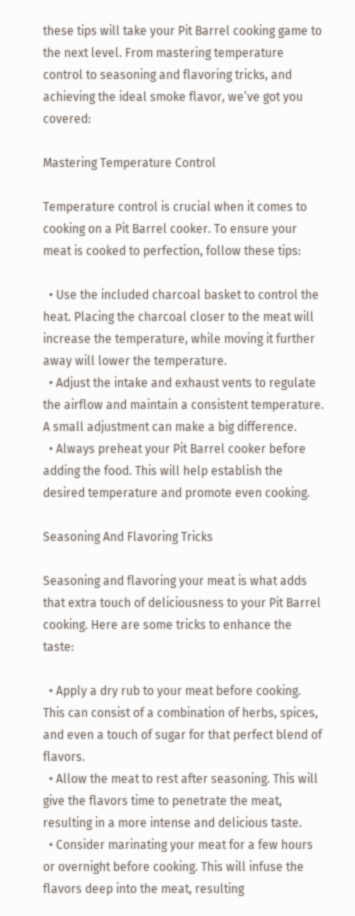these tips will take your Pit Barrel cooking game to the next level. From mastering temperature control to seasoning and flavoring tricks, and achieving the ideal smoke flavor, we’ve got you covered:

Mastering Temperature Control

Temperature control is crucial when it comes to cooking on a Pit Barrel cooker. To ensure your meat is cooked to perfection, follow these tips:

  • Use the included charcoal basket to control the heat. Placing the charcoal closer to the meat will increase the temperature, while moving it further away will lower the temperature.
  • Adjust the intake and exhaust vents to regulate the airflow and maintain a consistent temperature. A small adjustment can make a big difference.
  • Always preheat your Pit Barrel cooker before adding the food. This will help establish the desired temperature and promote even cooking.

Seasoning And Flavoring Tricks

Seasoning and flavoring your meat is what adds that extra touch of deliciousness to your Pit Barrel cooking. Here are some tricks to enhance the taste:

  • Apply a dry rub to your meat before cooking. This can consist of a combination of herbs, spices, and even a touch of sugar for that perfect blend of flavors.
  • Allow the meat to rest after seasoning. This will give the flavors time to penetrate the meat, resulting in a more intense and delicious taste.
  • Consider marinating your meat for a few hours or overnight before cooking. This will infuse the flavors deep into the meat, resulting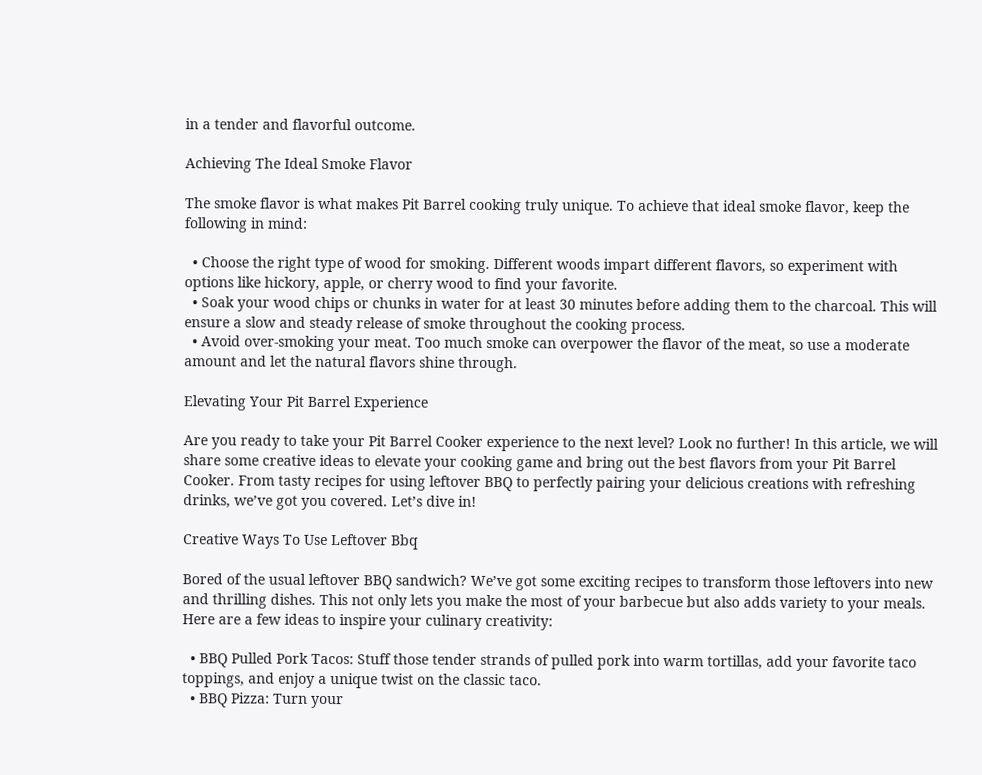in a tender and flavorful outcome.

Achieving The Ideal Smoke Flavor

The smoke flavor is what makes Pit Barrel cooking truly unique. To achieve that ideal smoke flavor, keep the following in mind:

  • Choose the right type of wood for smoking. Different woods impart different flavors, so experiment with options like hickory, apple, or cherry wood to find your favorite.
  • Soak your wood chips or chunks in water for at least 30 minutes before adding them to the charcoal. This will ensure a slow and steady release of smoke throughout the cooking process.
  • Avoid over-smoking your meat. Too much smoke can overpower the flavor of the meat, so use a moderate amount and let the natural flavors shine through.

Elevating Your Pit Barrel Experience

Are you ready to take your Pit Barrel Cooker experience to the next level? Look no further! In this article, we will share some creative ideas to elevate your cooking game and bring out the best flavors from your Pit Barrel Cooker. From tasty recipes for using leftover BBQ to perfectly pairing your delicious creations with refreshing drinks, we’ve got you covered. Let’s dive in!

Creative Ways To Use Leftover Bbq

Bored of the usual leftover BBQ sandwich? We’ve got some exciting recipes to transform those leftovers into new and thrilling dishes. This not only lets you make the most of your barbecue but also adds variety to your meals. Here are a few ideas to inspire your culinary creativity:

  • BBQ Pulled Pork Tacos: Stuff those tender strands of pulled pork into warm tortillas, add your favorite taco toppings, and enjoy a unique twist on the classic taco.
  • BBQ Pizza: Turn your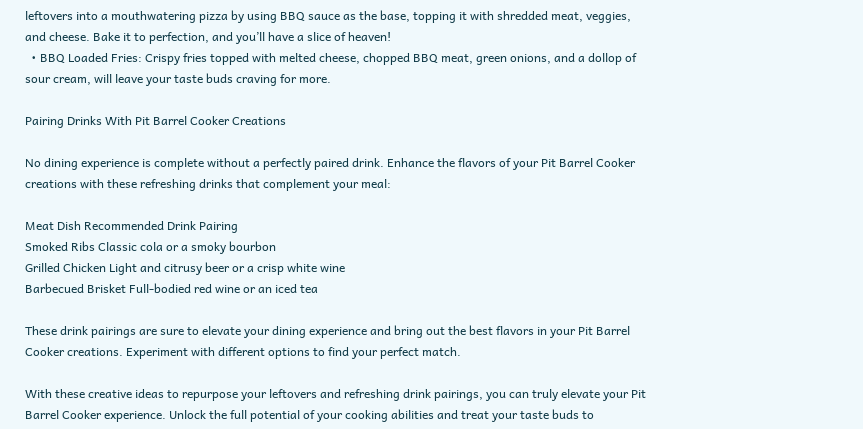leftovers into a mouthwatering pizza by using BBQ sauce as the base, topping it with shredded meat, veggies, and cheese. Bake it to perfection, and you’ll have a slice of heaven!
  • BBQ Loaded Fries: Crispy fries topped with melted cheese, chopped BBQ meat, green onions, and a dollop of sour cream, will leave your taste buds craving for more.

Pairing Drinks With Pit Barrel Cooker Creations

No dining experience is complete without a perfectly paired drink. Enhance the flavors of your Pit Barrel Cooker creations with these refreshing drinks that complement your meal:

Meat Dish Recommended Drink Pairing
Smoked Ribs Classic cola or a smoky bourbon
Grilled Chicken Light and citrusy beer or a crisp white wine
Barbecued Brisket Full-bodied red wine or an iced tea

These drink pairings are sure to elevate your dining experience and bring out the best flavors in your Pit Barrel Cooker creations. Experiment with different options to find your perfect match.

With these creative ideas to repurpose your leftovers and refreshing drink pairings, you can truly elevate your Pit Barrel Cooker experience. Unlock the full potential of your cooking abilities and treat your taste buds to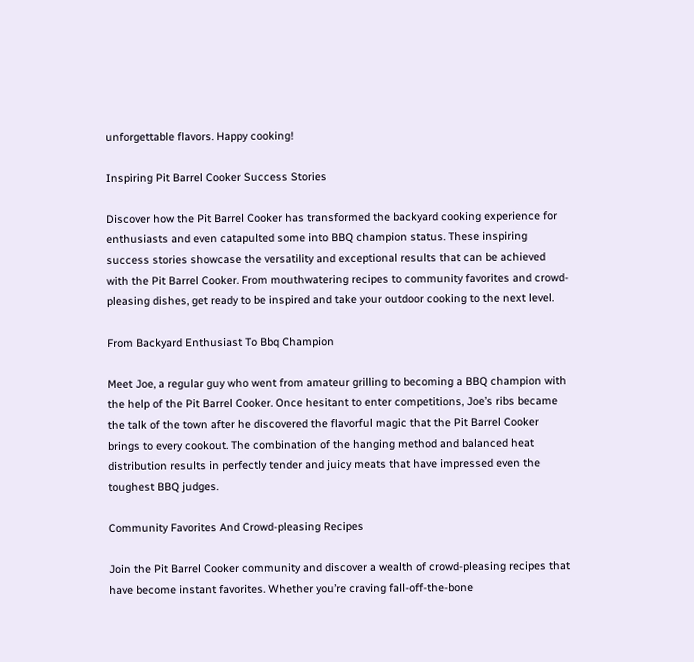unforgettable flavors. Happy cooking!

Inspiring Pit Barrel Cooker Success Stories

Discover how the Pit Barrel Cooker has transformed the backyard cooking experience for enthusiasts and even catapulted some into BBQ champion status. These inspiring success stories showcase the versatility and exceptional results that can be achieved with the Pit Barrel Cooker. From mouthwatering recipes to community favorites and crowd-pleasing dishes, get ready to be inspired and take your outdoor cooking to the next level.

From Backyard Enthusiast To Bbq Champion

Meet Joe, a regular guy who went from amateur grilling to becoming a BBQ champion with the help of the Pit Barrel Cooker. Once hesitant to enter competitions, Joe’s ribs became the talk of the town after he discovered the flavorful magic that the Pit Barrel Cooker brings to every cookout. The combination of the hanging method and balanced heat distribution results in perfectly tender and juicy meats that have impressed even the toughest BBQ judges.

Community Favorites And Crowd-pleasing Recipes

Join the Pit Barrel Cooker community and discover a wealth of crowd-pleasing recipes that have become instant favorites. Whether you’re craving fall-off-the-bone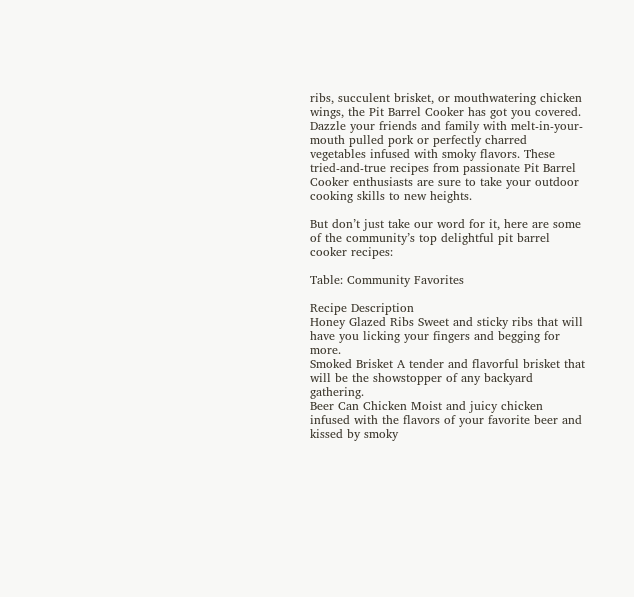ribs, succulent brisket, or mouthwatering chicken wings, the Pit Barrel Cooker has got you covered. Dazzle your friends and family with melt-in-your-mouth pulled pork or perfectly charred vegetables infused with smoky flavors. These tried-and-true recipes from passionate Pit Barrel Cooker enthusiasts are sure to take your outdoor cooking skills to new heights.

But don’t just take our word for it, here are some of the community’s top delightful pit barrel cooker recipes:

Table: Community Favorites

Recipe Description
Honey Glazed Ribs Sweet and sticky ribs that will have you licking your fingers and begging for more.
Smoked Brisket A tender and flavorful brisket that will be the showstopper of any backyard gathering.
Beer Can Chicken Moist and juicy chicken infused with the flavors of your favorite beer and kissed by smoky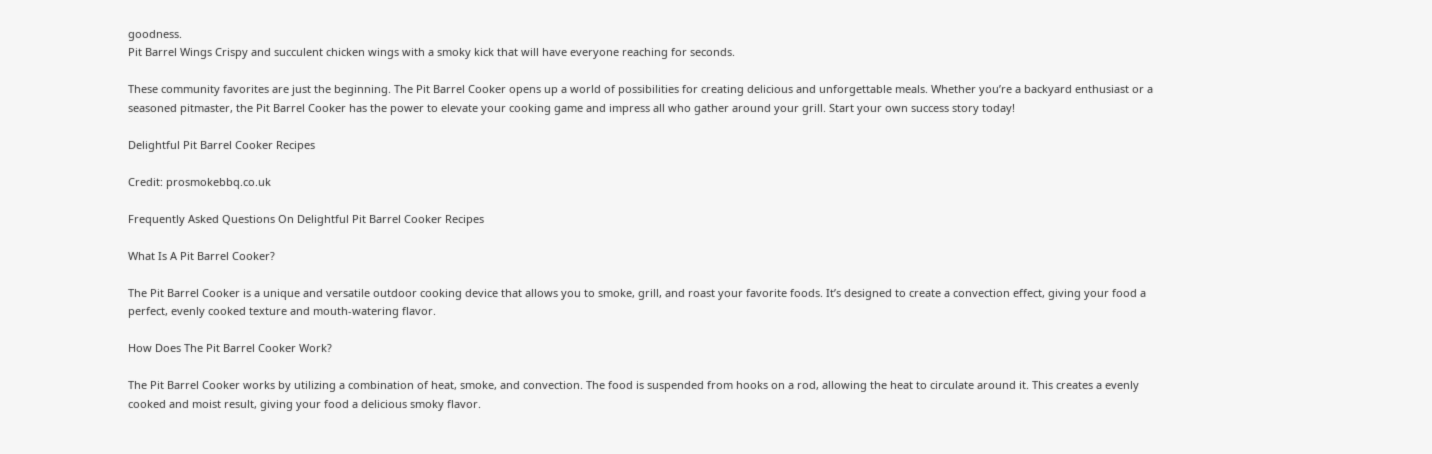goodness.
Pit Barrel Wings Crispy and succulent chicken wings with a smoky kick that will have everyone reaching for seconds.

These community favorites are just the beginning. The Pit Barrel Cooker opens up a world of possibilities for creating delicious and unforgettable meals. Whether you’re a backyard enthusiast or a seasoned pitmaster, the Pit Barrel Cooker has the power to elevate your cooking game and impress all who gather around your grill. Start your own success story today!

Delightful Pit Barrel Cooker Recipes

Credit: prosmokebbq.co.uk

Frequently Asked Questions On Delightful Pit Barrel Cooker Recipes

What Is A Pit Barrel Cooker?

The Pit Barrel Cooker is a unique and versatile outdoor cooking device that allows you to smoke, grill, and roast your favorite foods. It’s designed to create a convection effect, giving your food a perfect, evenly cooked texture and mouth-watering flavor.

How Does The Pit Barrel Cooker Work?

The Pit Barrel Cooker works by utilizing a combination of heat, smoke, and convection. The food is suspended from hooks on a rod, allowing the heat to circulate around it. This creates a evenly cooked and moist result, giving your food a delicious smoky flavor.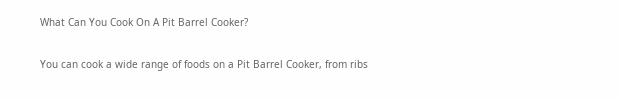What Can You Cook On A Pit Barrel Cooker?

You can cook a wide range of foods on a Pit Barrel Cooker, from ribs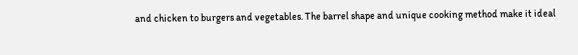and chicken to burgers and vegetables. The barrel shape and unique cooking method make it ideal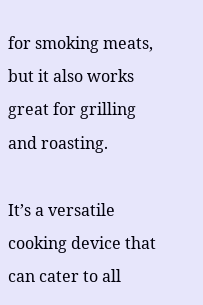for smoking meats, but it also works great for grilling and roasting.

It’s a versatile cooking device that can cater to all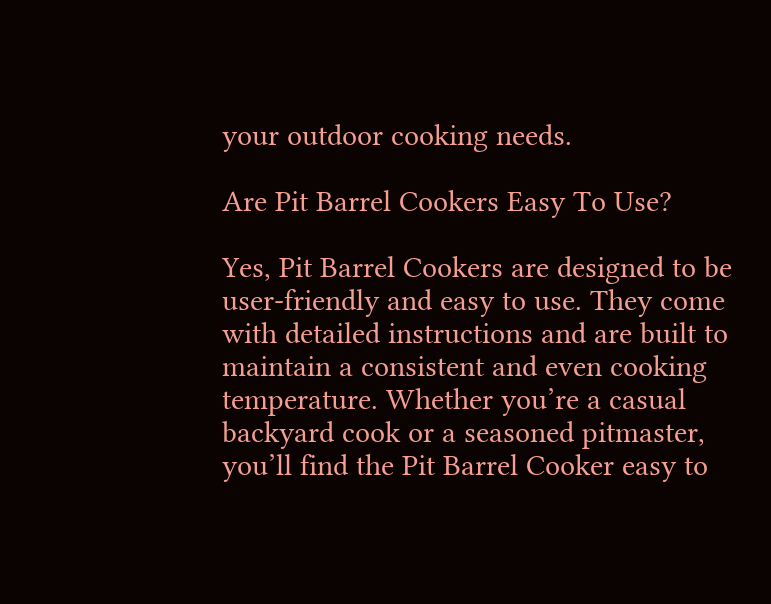your outdoor cooking needs.

Are Pit Barrel Cookers Easy To Use?

Yes, Pit Barrel Cookers are designed to be user-friendly and easy to use. They come with detailed instructions and are built to maintain a consistent and even cooking temperature. Whether you’re a casual backyard cook or a seasoned pitmaster, you’ll find the Pit Barrel Cooker easy to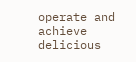operate and achieve delicious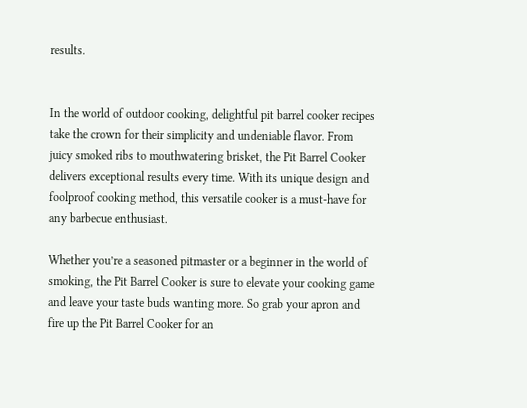results.


In the world of outdoor cooking, delightful pit barrel cooker recipes take the crown for their simplicity and undeniable flavor. From juicy smoked ribs to mouthwatering brisket, the Pit Barrel Cooker delivers exceptional results every time. With its unique design and foolproof cooking method, this versatile cooker is a must-have for any barbecue enthusiast.

Whether you’re a seasoned pitmaster or a beginner in the world of smoking, the Pit Barrel Cooker is sure to elevate your cooking game and leave your taste buds wanting more. So grab your apron and fire up the Pit Barrel Cooker for an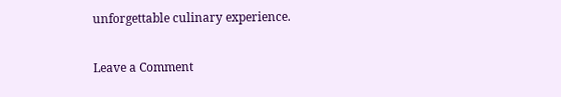unforgettable culinary experience.

Leave a Comment